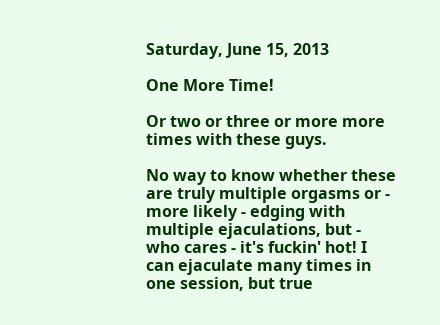Saturday, June 15, 2013

One More Time!

Or two or three or more more times with these guys.

No way to know whether these are truly multiple orgasms or - more likely - edging with multiple ejaculations, but - who cares - it's fuckin' hot! I can ejaculate many times in one session, but true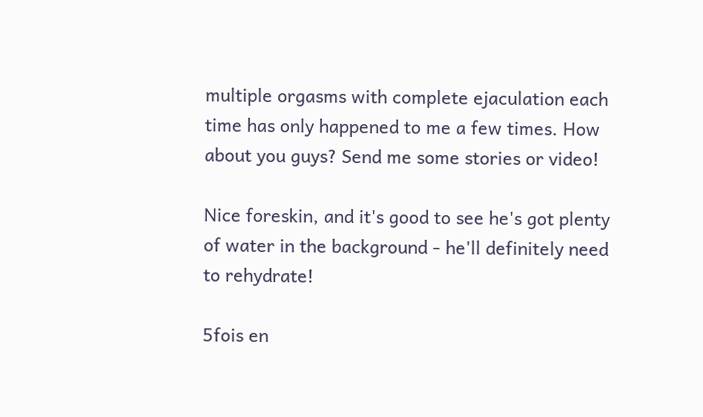multiple orgasms with complete ejaculation each time has only happened to me a few times. How about you guys? Send me some stories or video!

Nice foreskin, and it's good to see he's got plenty of water in the background - he'll definitely need to rehydrate!

5fois en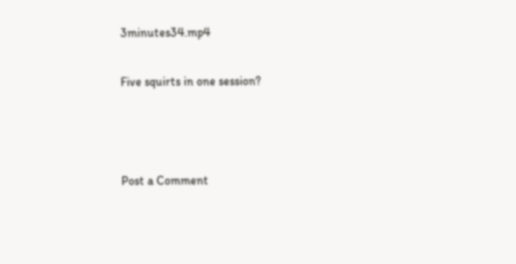3minutes34.mp4

Five squirts in one session?



Post a Comment